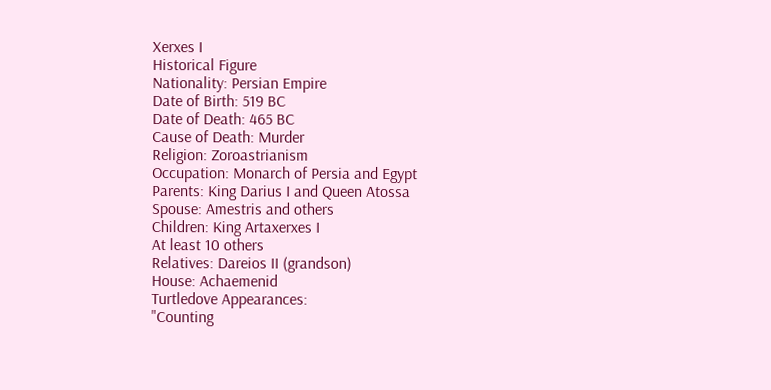Xerxes I
Historical Figure
Nationality: Persian Empire
Date of Birth: 519 BC
Date of Death: 465 BC
Cause of Death: Murder
Religion: Zoroastrianism
Occupation: Monarch of Persia and Egypt
Parents: King Darius I and Queen Atossa
Spouse: Amestris and others
Children: King Artaxerxes I
At least 10 others
Relatives: Dareios II (grandson)
House: Achaemenid
Turtledove Appearances:
"Counting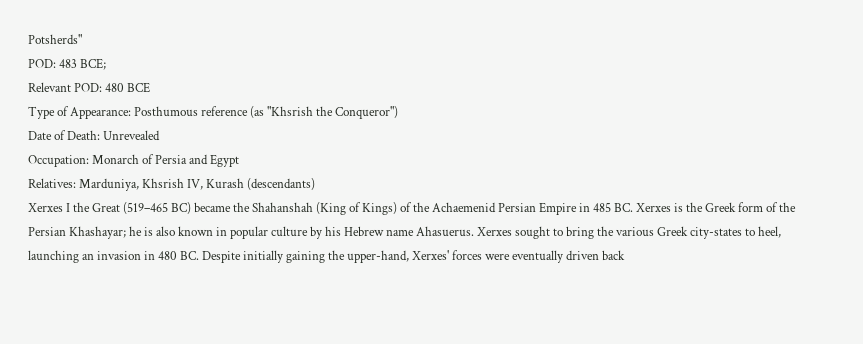Potsherds"
POD: 483 BCE;
Relevant POD: 480 BCE
Type of Appearance: Posthumous reference (as "Khsrish the Conqueror")
Date of Death: Unrevealed
Occupation: Monarch of Persia and Egypt
Relatives: Marduniya, Khsrish IV, Kurash (descendants)
Xerxes I the Great (519–465 BC) became the Shahanshah (King of Kings) of the Achaemenid Persian Empire in 485 BC. Xerxes is the Greek form of the Persian Khashayar; he is also known in popular culture by his Hebrew name Ahasuerus. Xerxes sought to bring the various Greek city-states to heel, launching an invasion in 480 BC. Despite initially gaining the upper-hand, Xerxes' forces were eventually driven back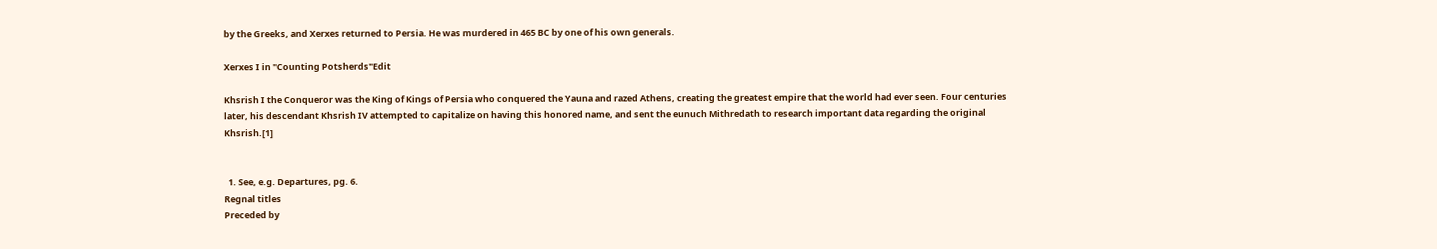by the Greeks, and Xerxes returned to Persia. He was murdered in 465 BC by one of his own generals.

Xerxes I in "Counting Potsherds"Edit

Khsrish I the Conqueror was the King of Kings of Persia who conquered the Yauna and razed Athens, creating the greatest empire that the world had ever seen. Four centuries later, his descendant Khsrish IV attempted to capitalize on having this honored name, and sent the eunuch Mithredath to research important data regarding the original Khsrish.[1]


  1. See, e.g. Departures, pg. 6.
Regnal titles
Preceded by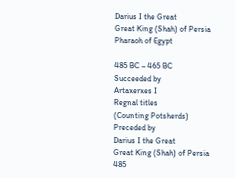Darius I the Great
Great King (Shah) of Persia
Pharaoh of Egypt

485 BC – 465 BC
Succeeded by
Artaxerxes I
Regnal titles
(Counting Potsherds)
Preceded by
Darius I the Great
Great King (Shah) of Persia
485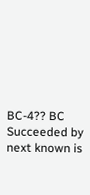BC-4?? BC
Succeeded by
next known is